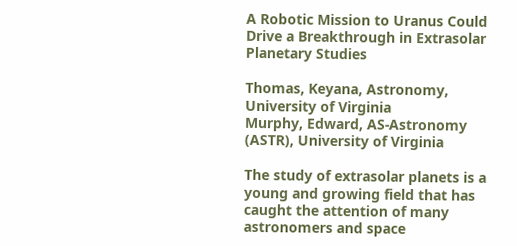A Robotic Mission to Uranus Could Drive a Breakthrough in Extrasolar Planetary Studies

Thomas, Keyana, Astronomy, University of Virginia
Murphy, Edward, AS-Astronomy (ASTR), University of Virginia

The study of extrasolar planets is a young and growing field that has caught the attention of many astronomers and space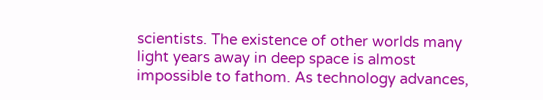scientists. The existence of other worlds many light years away in deep space is almost impossible to fathom. As technology advances,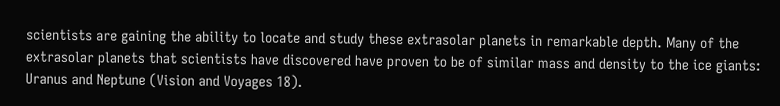scientists are gaining the ability to locate and study these extrasolar planets in remarkable depth. Many of the extrasolar planets that scientists have discovered have proven to be of similar mass and density to the ice giants: Uranus and Neptune (Vision and Voyages 18).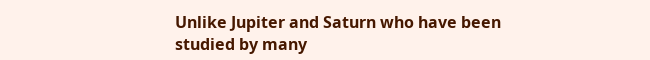Unlike Jupiter and Saturn who have been studied by many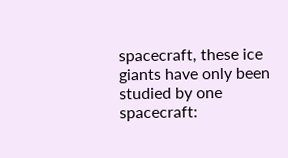spacecraft, these ice giants have only been studied by one spacecraft: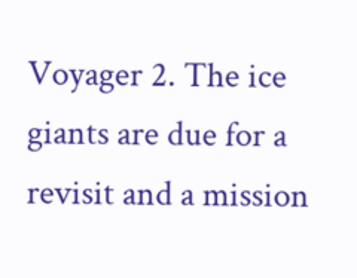Voyager 2. The ice giants are due for a revisit and a mission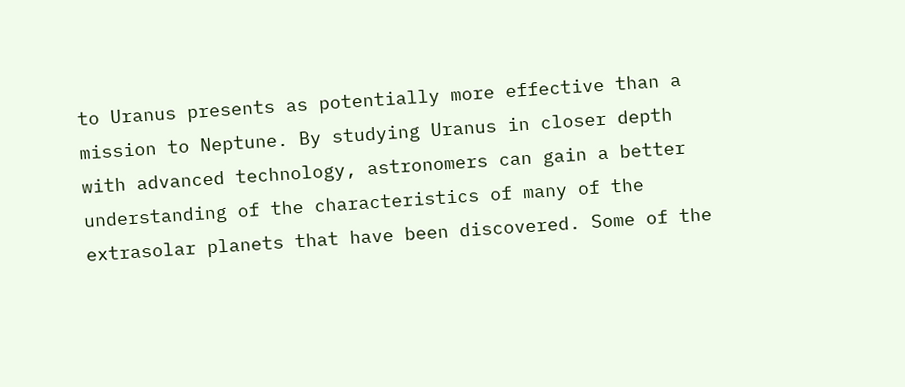to Uranus presents as potentially more effective than a mission to Neptune. By studying Uranus in closer depth with advanced technology, astronomers can gain a better understanding of the characteristics of many of the extrasolar planets that have been discovered. Some of the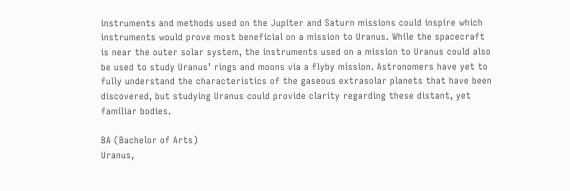instruments and methods used on the Jupiter and Saturn missions could inspire which instruments would prove most beneficial on a mission to Uranus. While the spacecraft is near the outer solar system, the instruments used on a mission to Uranus could also be used to study Uranus’ rings and moons via a flyby mission. Astronomers have yet to fully understand the characteristics of the gaseous extrasolar planets that have been discovered, but studying Uranus could provide clarity regarding these distant, yet familiar bodies.

BA (Bachelor of Arts)
Uranus,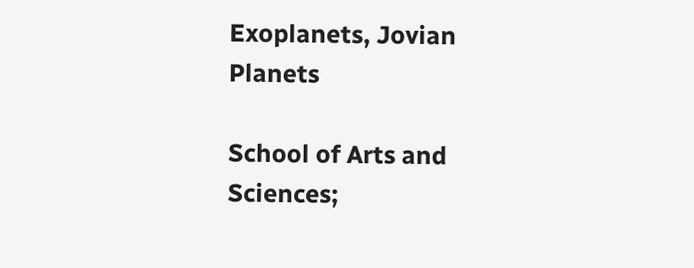Exoplanets, Jovian Planets

School of Arts and Sciences;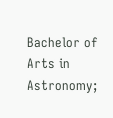Bachelor of Arts in Astronomy;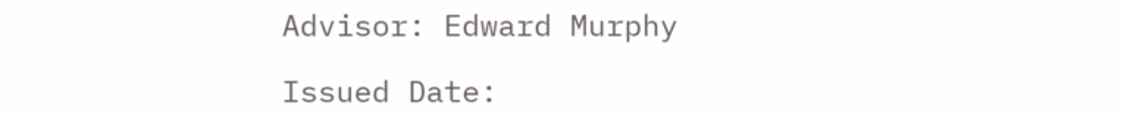Advisor: Edward Murphy

Issued Date: